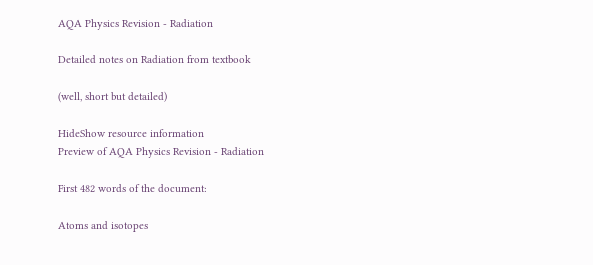AQA Physics Revision - Radiation

Detailed notes on Radiation from textbook

(well, short but detailed)

HideShow resource information
Preview of AQA Physics Revision - Radiation

First 482 words of the document:

Atoms and isotopes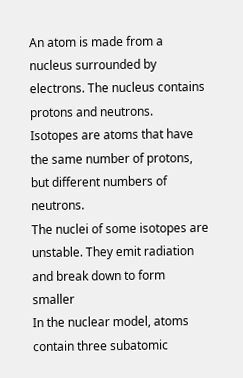An atom is made from a nucleus surrounded by electrons. The nucleus contains protons and neutrons.
Isotopes are atoms that have the same number of protons, but different numbers of neutrons.
The nuclei of some isotopes are unstable. They emit radiation and break down to form smaller
In the nuclear model, atoms contain three subatomic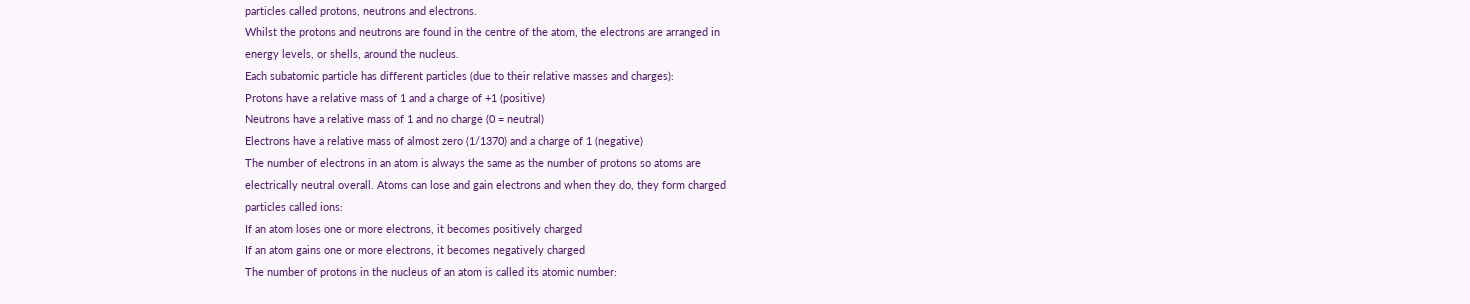particles called protons, neutrons and electrons.
Whilst the protons and neutrons are found in the centre of the atom, the electrons are arranged in
energy levels, or shells, around the nucleus.
Each subatomic particle has different particles (due to their relative masses and charges):
Protons have a relative mass of 1 and a charge of +1 (positive)
Neutrons have a relative mass of 1 and no charge (0 = neutral)
Electrons have a relative mass of almost zero (1/1370) and a charge of 1 (negative)
The number of electrons in an atom is always the same as the number of protons so atoms are
electrically neutral overall. Atoms can lose and gain electrons and when they do, they form charged
particles called ions:
If an atom loses one or more electrons, it becomes positively charged
If an atom gains one or more electrons, it becomes negatively charged
The number of protons in the nucleus of an atom is called its atomic number: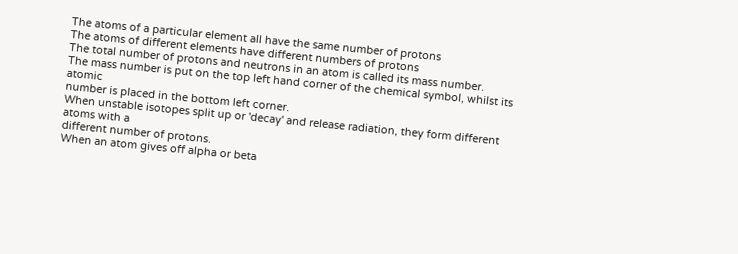The atoms of a particular element all have the same number of protons
The atoms of different elements have different numbers of protons
The total number of protons and neutrons in an atom is called its mass number.
The mass number is put on the top left hand corner of the chemical symbol, whilst its atomic
number is placed in the bottom left corner.
When unstable isotopes split up or 'decay' and release radiation, they form different atoms with a
different number of protons.
When an atom gives off alpha or beta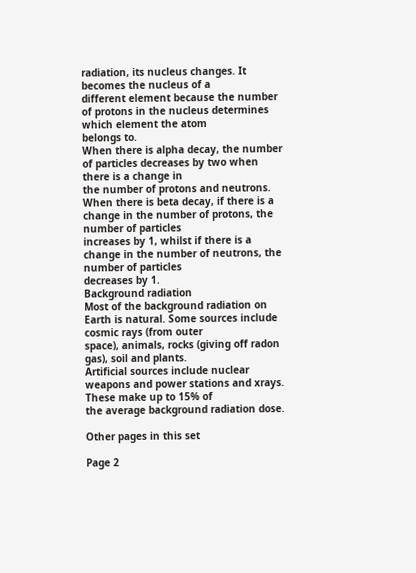radiation, its nucleus changes. It becomes the nucleus of a
different element because the number of protons in the nucleus determines which element the atom
belongs to.
When there is alpha decay, the number of particles decreases by two when there is a change in
the number of protons and neutrons.
When there is beta decay, if there is a change in the number of protons, the number of particles
increases by 1, whilst if there is a change in the number of neutrons, the number of particles
decreases by 1.
Background radiation
Most of the background radiation on Earth is natural. Some sources include cosmic rays (from outer
space), animals, rocks (giving off radon gas), soil and plants.
Artificial sources include nuclear weapons and power stations and xrays. These make up to 15% of
the average background radiation dose.

Other pages in this set

Page 2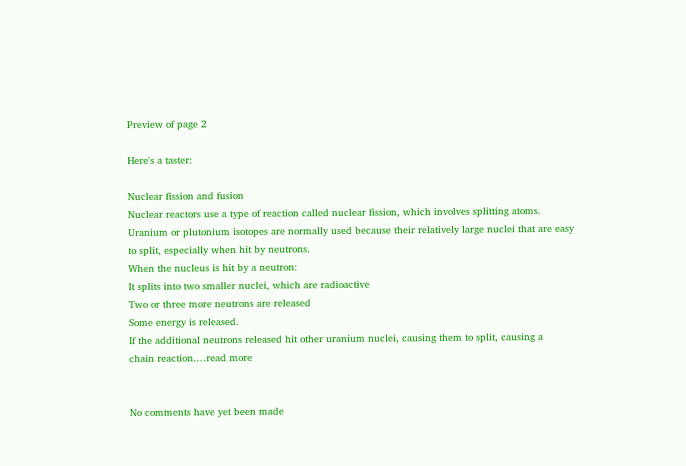Preview of page 2

Here's a taster:

Nuclear fission and fusion
Nuclear reactors use a type of reaction called nuclear fission, which involves splitting atoms.
Uranium or plutonium isotopes are normally used because their relatively large nuclei that are easy
to split, especially when hit by neutrons.
When the nucleus is hit by a neutron:
It splits into two smaller nuclei, which are radioactive
Two or three more neutrons are released
Some energy is released.
If the additional neutrons released hit other uranium nuclei, causing them to split, causing a
chain reaction.…read more


No comments have yet been made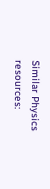Similar Physics resources: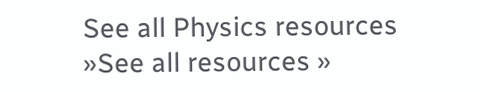See all Physics resources »See all resources »